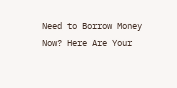Need to Borrow Money Now? Here Are Your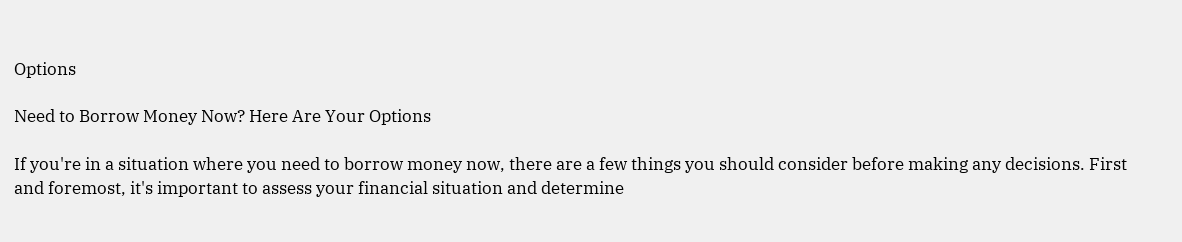Options

Need to Borrow Money Now? Here Are Your Options

If you're in a situation where you need to borrow money now, there are a few things you should consider before making any decisions. First and foremost, it's important to assess your financial situation and determine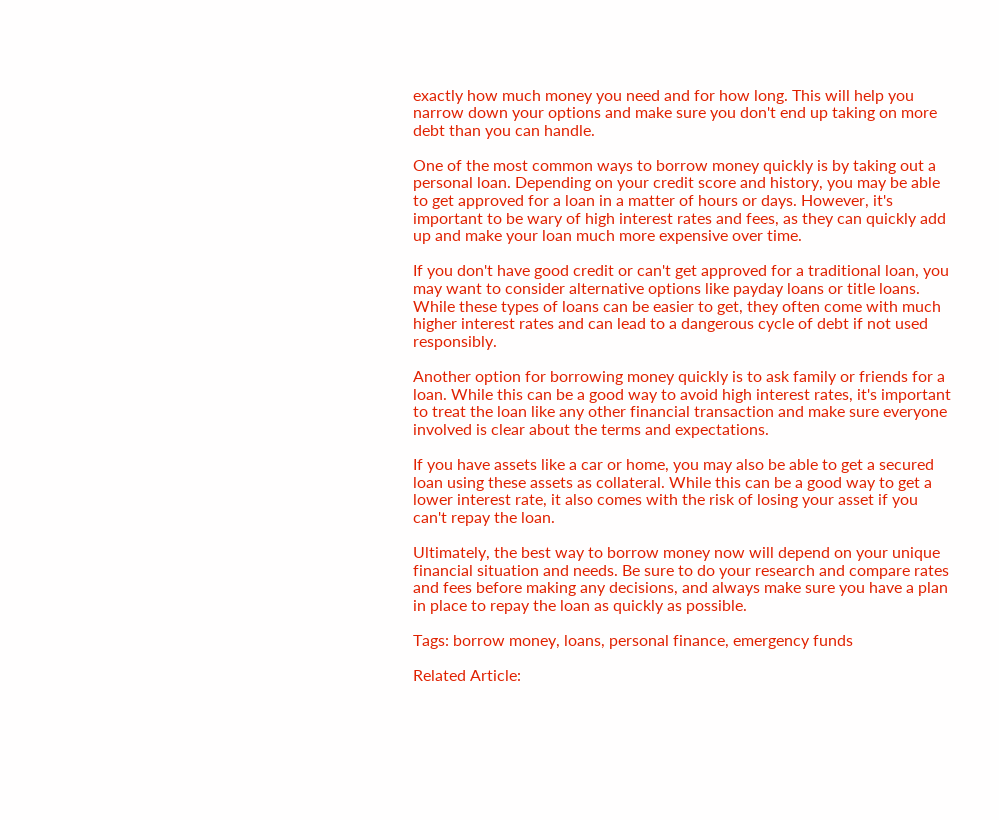exactly how much money you need and for how long. This will help you narrow down your options and make sure you don't end up taking on more debt than you can handle.

One of the most common ways to borrow money quickly is by taking out a personal loan. Depending on your credit score and history, you may be able to get approved for a loan in a matter of hours or days. However, it's important to be wary of high interest rates and fees, as they can quickly add up and make your loan much more expensive over time.

If you don't have good credit or can't get approved for a traditional loan, you may want to consider alternative options like payday loans or title loans. While these types of loans can be easier to get, they often come with much higher interest rates and can lead to a dangerous cycle of debt if not used responsibly.

Another option for borrowing money quickly is to ask family or friends for a loan. While this can be a good way to avoid high interest rates, it's important to treat the loan like any other financial transaction and make sure everyone involved is clear about the terms and expectations.

If you have assets like a car or home, you may also be able to get a secured loan using these assets as collateral. While this can be a good way to get a lower interest rate, it also comes with the risk of losing your asset if you can't repay the loan.

Ultimately, the best way to borrow money now will depend on your unique financial situation and needs. Be sure to do your research and compare rates and fees before making any decisions, and always make sure you have a plan in place to repay the loan as quickly as possible.

Tags: borrow money, loans, personal finance, emergency funds

Related Article: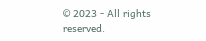© 2023 - All rights reserved.